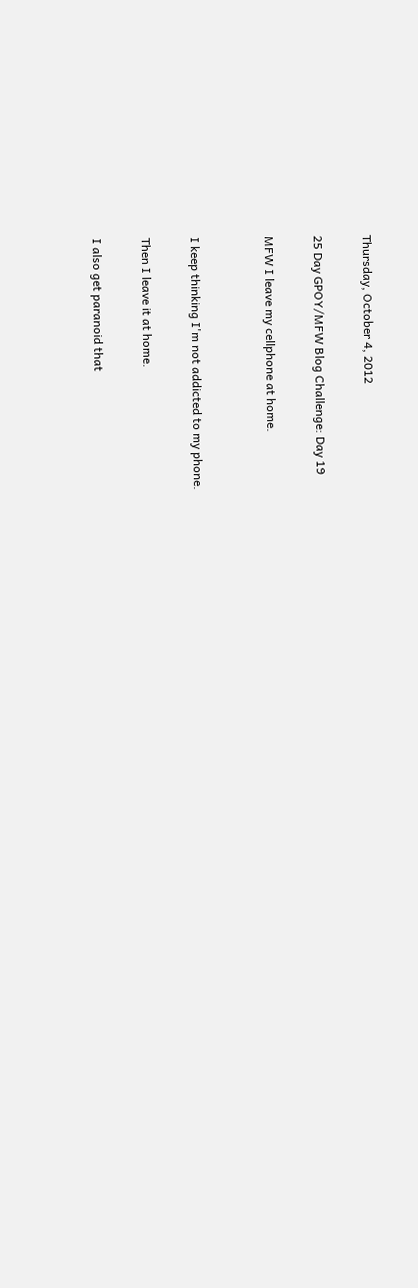Thursday, October 4, 2012

25 Day GPOY/MFW Blog Challenge: Day 19

MFW I leave my cellphone at home.


I keep thinking I'm not addicted to my phone.

Then I leave it at home.

I also get paranoid that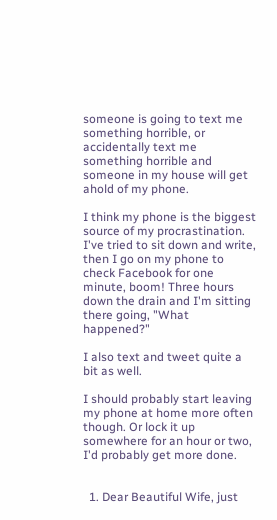someone is going to text me something horrible, or accidentally text me something horrible and someone in my house will get ahold of my phone.

I think my phone is the biggest source of my procrastination. I've tried to sit down and write, then I go on my phone to check Facebook for one minute, boom! Three hours down the drain and I'm sitting there going, "What happened?"

I also text and tweet quite a bit as well.

I should probably start leaving my phone at home more often though. Or lock it up somewhere for an hour or two, I'd probably get more done.


  1. Dear Beautiful Wife, just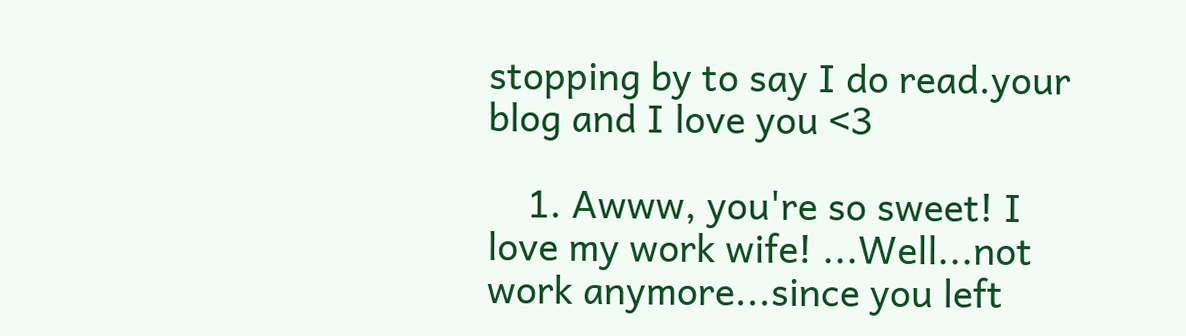stopping by to say I do read.your blog and I love you <3

    1. Awww, you're so sweet! I love my work wife! ...Well...not work anymore...since you left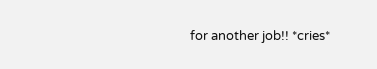for another job!! *cries*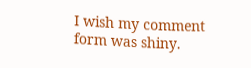I wish my comment form was shiny.